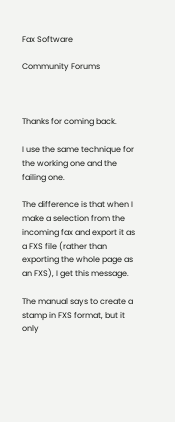Fax Software

Community Forums



Thanks for coming back.

I use the same technique for the working one and the failing one.

The difference is that when I make a selection from the incoming fax and export it as a FXS file (rather than exporting the whole page as an FXS), I get this message.

The manual says to create a stamp in FXS format, but it only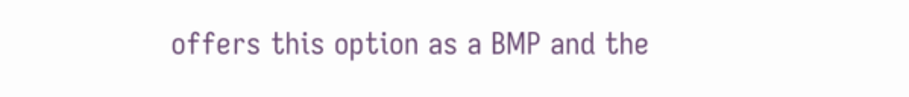offers this option as a BMP and the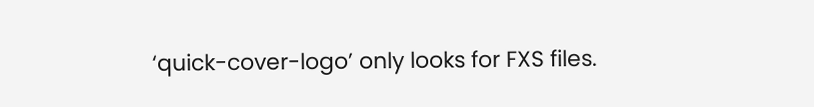‘quick-cover-logo’ only looks for FXS files.